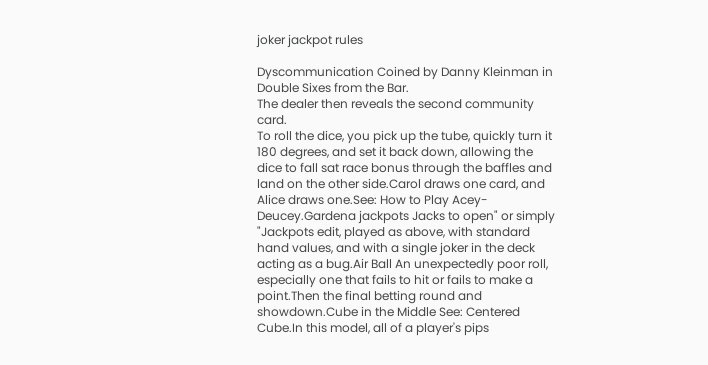joker jackpot rules

Dyscommunication Coined by Danny Kleinman in Double Sixes from the Bar.
The dealer then reveals the second community card.
To roll the dice, you pick up the tube, quickly turn it 180 degrees, and set it back down, allowing the dice to fall sat race bonus through the baffles and land on the other side.Carol draws one card, and Alice draws one.See: How to Play Acey-Deucey.Gardena jackpots Jacks to open" or simply "Jackpots edit, played as above, with standard hand values, and with a single joker in the deck acting as a bug.Air Ball An unexpectedly poor roll, especially one that fails to hit or fails to make a point.Then the final betting round and showdown.Cube in the Middle See: Centered Cube.In this model, all of a player's pips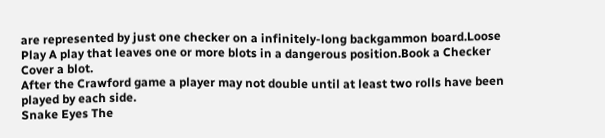are represented by just one checker on a infinitely-long backgammon board.Loose Play A play that leaves one or more blots in a dangerous position.Book a Checker Cover a blot.
After the Crawford game a player may not double until at least two rolls have been played by each side.
Snake Eyes The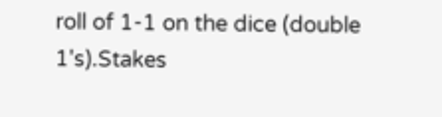roll of 1-1 on the dice (double 1's).Stakes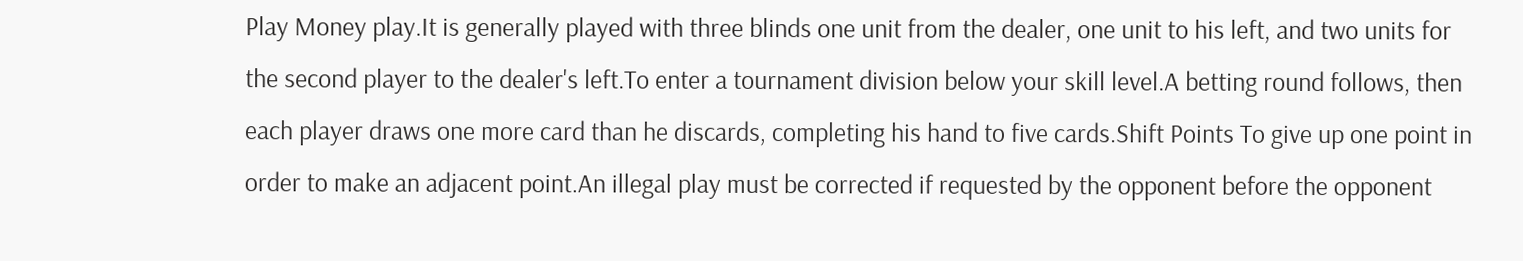Play Money play.It is generally played with three blinds one unit from the dealer, one unit to his left, and two units for the second player to the dealer's left.To enter a tournament division below your skill level.A betting round follows, then each player draws one more card than he discards, completing his hand to five cards.Shift Points To give up one point in order to make an adjacent point.An illegal play must be corrected if requested by the opponent before the opponent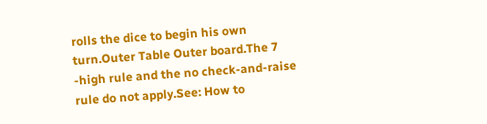rolls the dice to begin his own turn.Outer Table Outer board.The 7 -high rule and the no check-and-raise rule do not apply.See: How to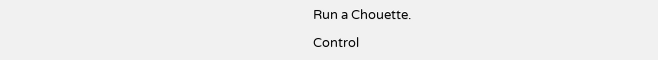Run a Chouette.

Control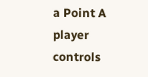a Point A player controls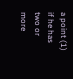a point (1) if he has two or more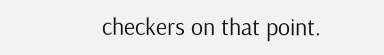checkers on that point.